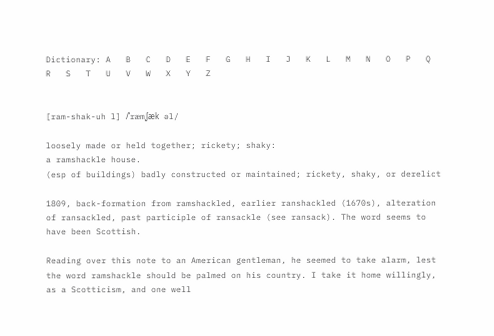Dictionary: A   B   C   D   E   F   G   H   I   J   K   L   M   N   O   P   Q   R   S   T   U   V   W   X   Y   Z


[ram-shak-uh l] /ˈræmˌʃæk əl/

loosely made or held together; rickety; shaky:
a ramshackle house.
(esp of buildings) badly constructed or maintained; rickety, shaky, or derelict

1809, back-formation from ramshackled, earlier ranshackled (1670s), alteration of ransackled, past participle of ransackle (see ransack). The word seems to have been Scottish.

Reading over this note to an American gentleman, he seemed to take alarm, lest the word ramshackle should be palmed on his country. I take it home willingly, as a Scotticism, and one well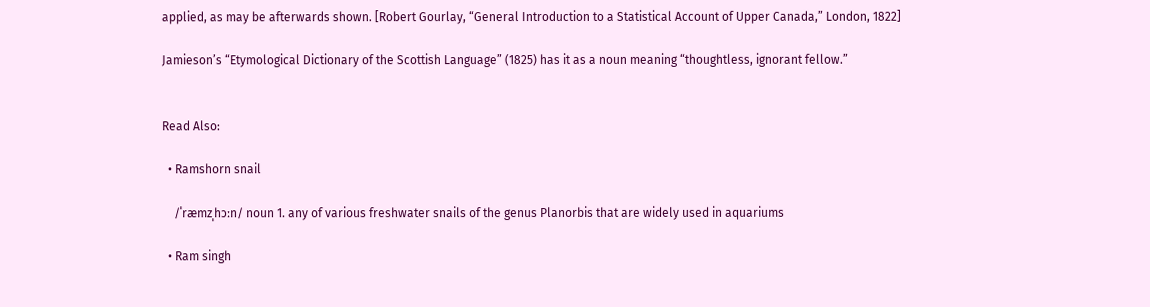applied, as may be afterwards shown. [Robert Gourlay, “General Introduction to a Statistical Account of Upper Canada,” London, 1822]

Jamieson’s “Etymological Dictionary of the Scottish Language” (1825) has it as a noun meaning “thoughtless, ignorant fellow.”


Read Also:

  • Ramshorn snail

    /ˈræmzˌhɔːn/ noun 1. any of various freshwater snails of the genus Planorbis that are widely used in aquariums

  • Ram singh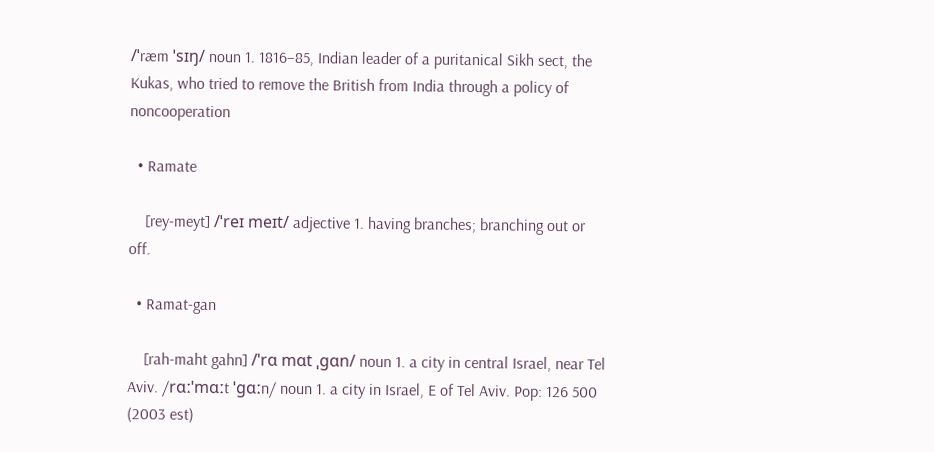/ˈræm ˈsɪŋ/ noun 1. 1816–85, Indian leader of a puritanical Sikh sect, the Kukas, who tried to remove the British from India through a policy of noncooperation

  • Ramate

    [rey-meyt] /ˈreɪ meɪt/ adjective 1. having branches; branching out or off.

  • Ramat-gan

    [rah-maht gahn] /ˈrɑ mɑt ˌgɑn/ noun 1. a city in central Israel, near Tel Aviv. /rɑːˈmɑːt ˈɡɑːn/ noun 1. a city in Israel, E of Tel Aviv. Pop: 126 500 (2003 est)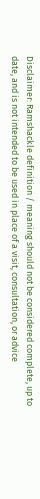Disclaimer: Ramshackle definition / meaning should not be considered complete, up to date, and is not intended to be used in place of a visit, consultation, or advice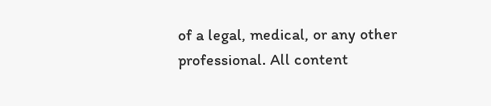of a legal, medical, or any other professional. All content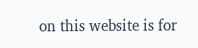on this website is for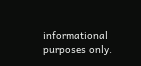informational purposes only.